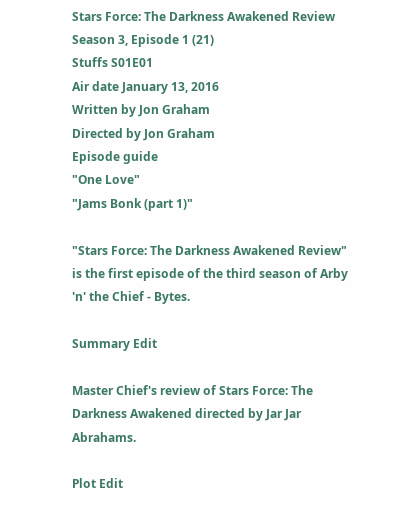Stars Force: The Darkness Awakened Review
Season 3, Episode 1 (21)
Stuffs S01E01
Air date January 13, 2016
Written by Jon Graham
Directed by Jon Graham
Episode guide
"One Love"
"Jams Bonk (part 1)"

"Stars Force: The Darkness Awakened Review" is the first episode of the third season of Arby 'n' the Chief - Bytes.

Summary Edit

Master Chief's review of Stars Force: The Darkness Awakened directed by Jar Jar Abrahams.

Plot Edit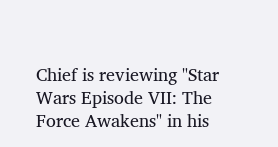Chief is reviewing "Star Wars Episode VII: The Force Awakens" in his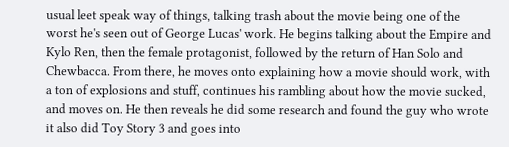usual leet speak way of things, talking trash about the movie being one of the worst he's seen out of George Lucas' work. He begins talking about the Empire and Kylo Ren, then the female protagonist, followed by the return of Han Solo and Chewbacca. From there, he moves onto explaining how a movie should work, with a ton of explosions and stuff, continues his rambling about how the movie sucked, and moves on. He then reveals he did some research and found the guy who wrote it also did Toy Story 3 and goes into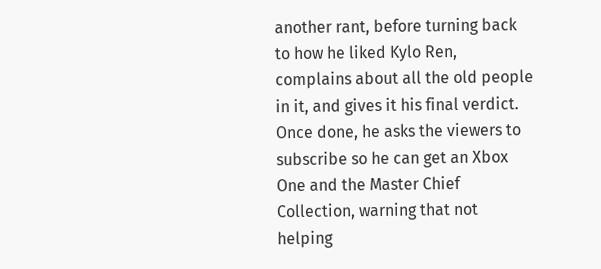another rant, before turning back to how he liked Kylo Ren, complains about all the old people in it, and gives it his final verdict. Once done, he asks the viewers to subscribe so he can get an Xbox One and the Master Chief Collection, warning that not helping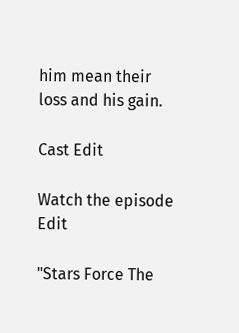him mean their loss and his gain.

Cast Edit

Watch the episode Edit

"Stars Force The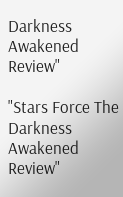Darkness Awakened Review"

"Stars Force The Darkness Awakened Review"